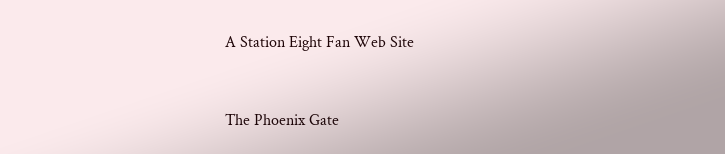A Station Eight Fan Web Site


The Phoenix Gate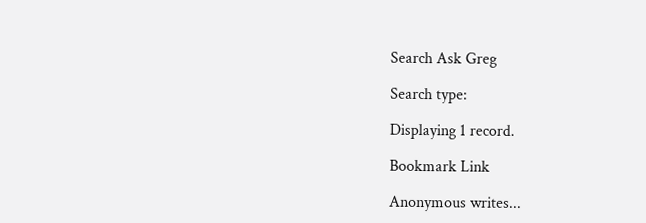Search Ask Greg

Search type:

Displaying 1 record.

Bookmark Link

Anonymous writes...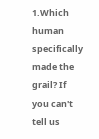1.Which human specifically made the grail? If you can't tell us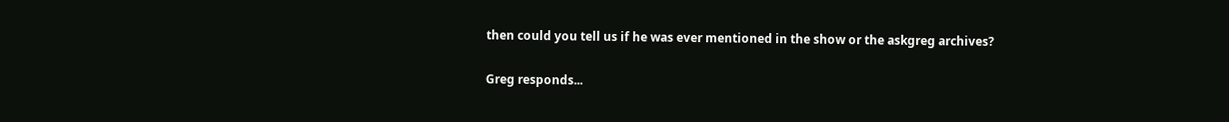then could you tell us if he was ever mentioned in the show or the askgreg archives?

Greg responds...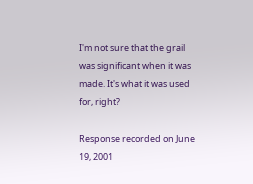I'm not sure that the grail was significant when it was made. It's what it was used for, right?

Response recorded on June 19, 2001